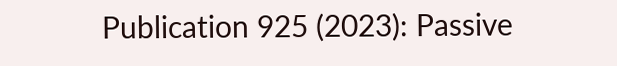Publication 925 (2023): Passive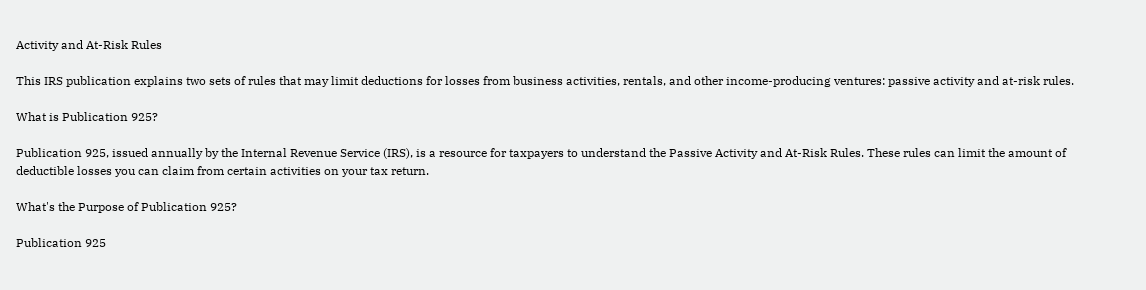Activity and At-Risk Rules

This IRS publication explains two sets of rules that may limit deductions for losses from business activities, rentals, and other income-producing ventures: passive activity and at-risk rules.

What is Publication 925?

Publication 925, issued annually by the Internal Revenue Service (IRS), is a resource for taxpayers to understand the Passive Activity and At-Risk Rules. These rules can limit the amount of deductible losses you can claim from certain activities on your tax return.

What's the Purpose of Publication 925?

Publication 925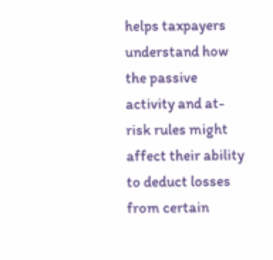helps taxpayers understand how the passive activity and at-risk rules might affect their ability to deduct losses from certain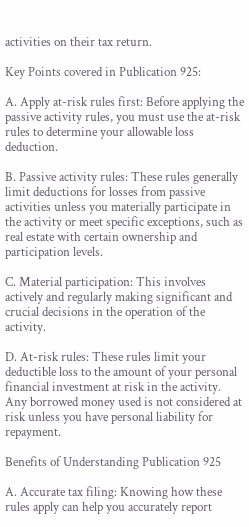activities on their tax return.

Key Points covered in Publication 925:

A. Apply at-risk rules first: Before applying the passive activity rules, you must use the at-risk rules to determine your allowable loss deduction.

B. Passive activity rules: These rules generally limit deductions for losses from passive activities unless you materially participate in the activity or meet specific exceptions, such as real estate with certain ownership and participation levels.

C. Material participation: This involves actively and regularly making significant and crucial decisions in the operation of the activity.

D. At-risk rules: These rules limit your deductible loss to the amount of your personal financial investment at risk in the activity. Any borrowed money used is not considered at risk unless you have personal liability for repayment.

Benefits of Understanding Publication 925

A. Accurate tax filing: Knowing how these rules apply can help you accurately report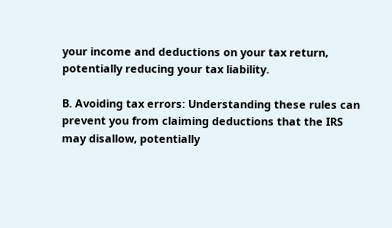your income and deductions on your tax return, potentially reducing your tax liability.

B. Avoiding tax errors: Understanding these rules can prevent you from claiming deductions that the IRS may disallow, potentially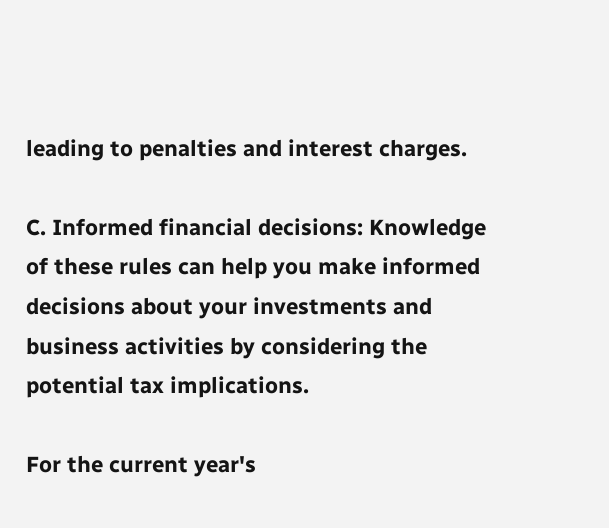leading to penalties and interest charges.

C. Informed financial decisions: Knowledge of these rules can help you make informed decisions about your investments and business activities by considering the potential tax implications.

For the current year's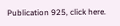Publication 925, click here.